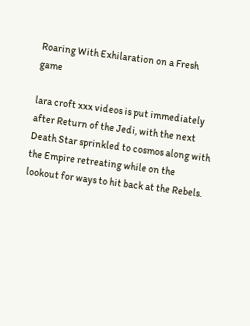Roaring With Exhilaration on a Fresh game

lara croft xxx videos is put immediately after Return of the Jedi, with the next Death Star sprinkled to cosmos along with the Empire retreating while on the lookout for ways to hit back at the Rebels.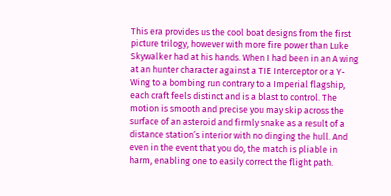This era provides us the cool boat designs from the first picture trilogy, however with more fire power than Luke Skywalker had at his hands. When I had been in an A wing at an hunter character against a TIE Interceptor or a Y-Wing to a bombing run contrary to a Imperial flagship, each craft feels distinct and is a blast to control. The motion is smooth and precise you may skip across the surface of an asteroid and firmly snake as a result of a distance station’s interior with no dinging the hull. And even in the event that you do, the match is pliable in harm, enabling one to easily correct the flight path.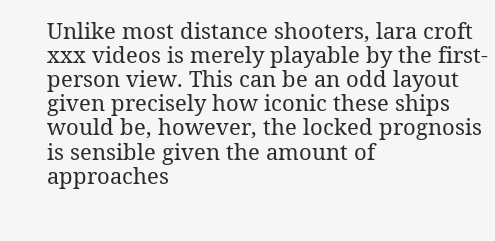Unlike most distance shooters, lara croft xxx videos is merely playable by the first-person view. This can be an odd layout given precisely how iconic these ships would be, however, the locked prognosis is sensible given the amount of approaches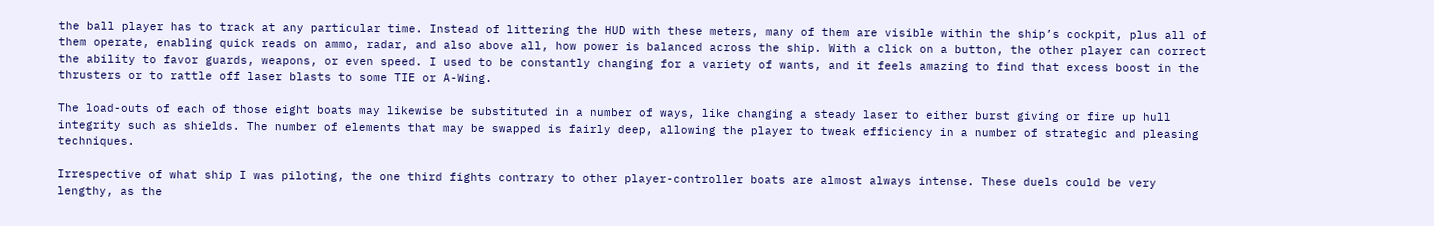the ball player has to track at any particular time. Instead of littering the HUD with these meters, many of them are visible within the ship’s cockpit, plus all of them operate, enabling quick reads on ammo, radar, and also above all, how power is balanced across the ship. With a click on a button, the other player can correct the ability to favor guards, weapons, or even speed. I used to be constantly changing for a variety of wants, and it feels amazing to find that excess boost in the thrusters or to rattle off laser blasts to some TIE or A-Wing.

The load-outs of each of those eight boats may likewise be substituted in a number of ways, like changing a steady laser to either burst giving or fire up hull integrity such as shields. The number of elements that may be swapped is fairly deep, allowing the player to tweak efficiency in a number of strategic and pleasing techniques.

Irrespective of what ship I was piloting, the one third fights contrary to other player-controller boats are almost always intense. These duels could be very lengthy, as the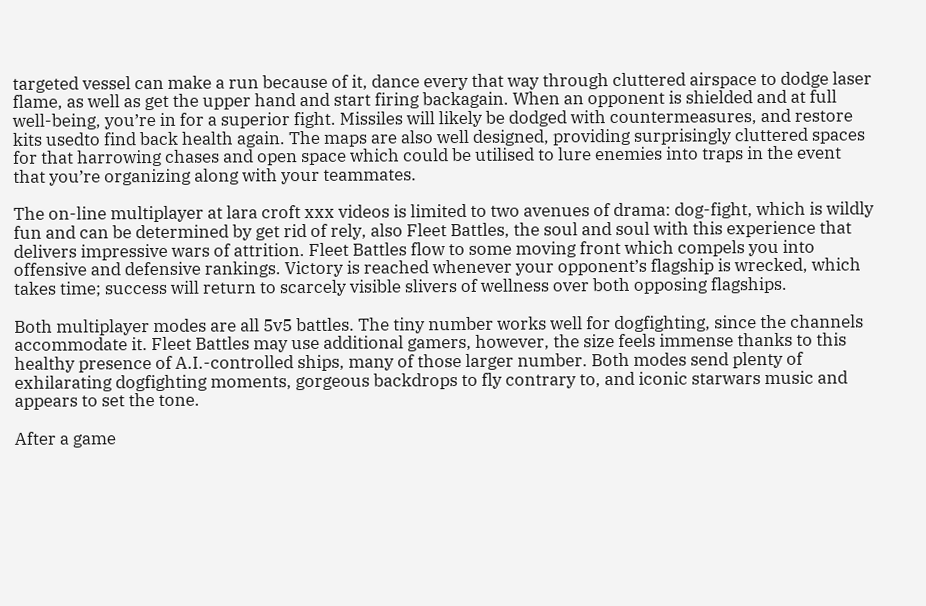targeted vessel can make a run because of it, dance every that way through cluttered airspace to dodge laser flame, as well as get the upper hand and start firing backagain. When an opponent is shielded and at full well-being, you’re in for a superior fight. Missiles will likely be dodged with countermeasures, and restore kits usedto find back health again. The maps are also well designed, providing surprisingly cluttered spaces for that harrowing chases and open space which could be utilised to lure enemies into traps in the event that you’re organizing along with your teammates.

The on-line multiplayer at lara croft xxx videos is limited to two avenues of drama: dog-fight, which is wildly fun and can be determined by get rid of rely, also Fleet Battles, the soul and soul with this experience that delivers impressive wars of attrition. Fleet Battles flow to some moving front which compels you into offensive and defensive rankings. Victory is reached whenever your opponent’s flagship is wrecked, which takes time; success will return to scarcely visible slivers of wellness over both opposing flagships.

Both multiplayer modes are all 5v5 battles. The tiny number works well for dogfighting, since the channels accommodate it. Fleet Battles may use additional gamers, however, the size feels immense thanks to this healthy presence of A.I.-controlled ships, many of those larger number. Both modes send plenty of exhilarating dogfighting moments, gorgeous backdrops to fly contrary to, and iconic starwars music and appears to set the tone.

After a game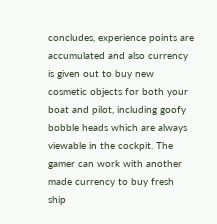concludes, experience points are accumulated and also currency is given out to buy new cosmetic objects for both your boat and pilot, including goofy bobble heads which are always viewable in the cockpit. The gamer can work with another made currency to buy fresh ship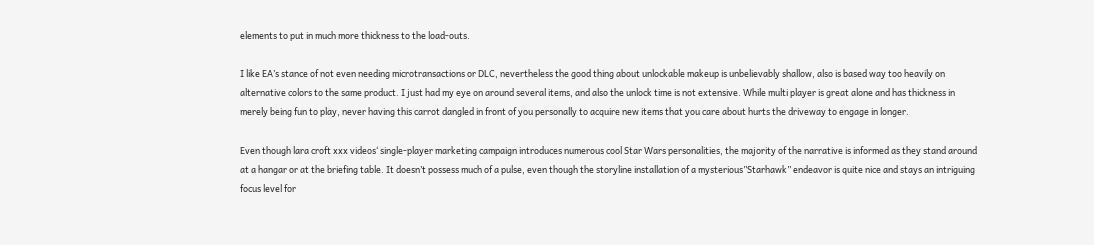elements to put in much more thickness to the load-outs.

I like EA’s stance of not even needing microtransactions or DLC, nevertheless the good thing about unlockable makeup is unbelievably shallow, also is based way too heavily on alternative colors to the same product. I just had my eye on around several items, and also the unlock time is not extensive. While multi player is great alone and has thickness in merely being fun to play, never having this carrot dangled in front of you personally to acquire new items that you care about hurts the driveway to engage in longer.

Even though lara croft xxx videos‘ single-player marketing campaign introduces numerous cool Star Wars personalities, the majority of the narrative is informed as they stand around at a hangar or at the briefing table. It doesn’t possess much of a pulse, even though the storyline installation of a mysterious”Starhawk” endeavor is quite nice and stays an intriguing focus level for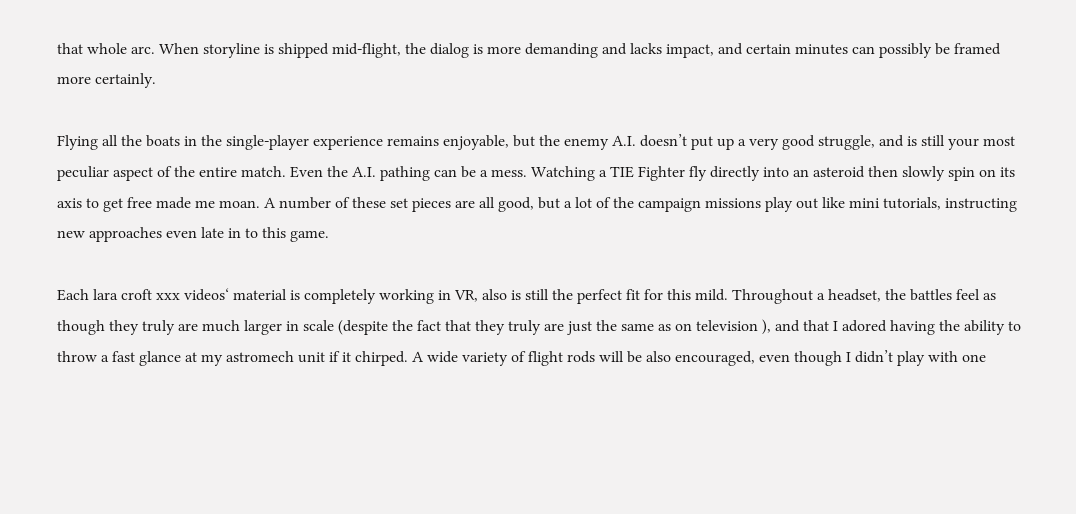that whole arc. When storyline is shipped mid-flight, the dialog is more demanding and lacks impact, and certain minutes can possibly be framed more certainly.

Flying all the boats in the single-player experience remains enjoyable, but the enemy A.I. doesn’t put up a very good struggle, and is still your most peculiar aspect of the entire match. Even the A.I. pathing can be a mess. Watching a TIE Fighter fly directly into an asteroid then slowly spin on its axis to get free made me moan. A number of these set pieces are all good, but a lot of the campaign missions play out like mini tutorials, instructing new approaches even late in to this game.

Each lara croft xxx videos‘ material is completely working in VR, also is still the perfect fit for this mild. Throughout a headset, the battles feel as though they truly are much larger in scale (despite the fact that they truly are just the same as on television ), and that I adored having the ability to throw a fast glance at my astromech unit if it chirped. A wide variety of flight rods will be also encouraged, even though I didn’t play with one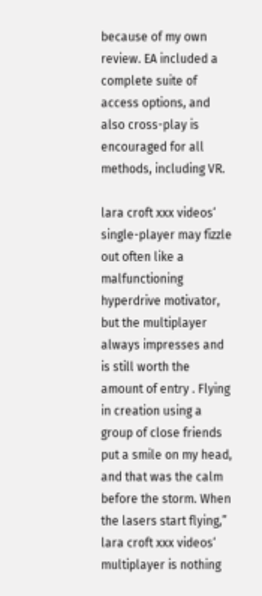because of my own review. EA included a complete suite of access options, and also cross-play is encouraged for all methods, including VR.

lara croft xxx videos‘ single-player may fizzle out often like a malfunctioning hyperdrive motivator, but the multiplayer always impresses and is still worth the amount of entry . Flying in creation using a group of close friends put a smile on my head, and that was the calm before the storm. When the lasers start flying,” lara croft xxx videos‘ multiplayer is nothing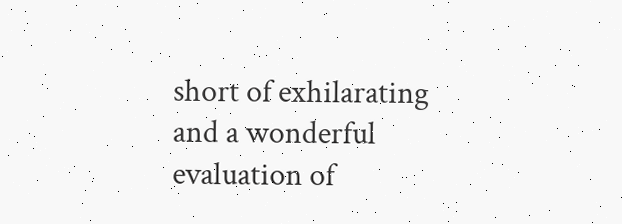short of exhilarating and a wonderful evaluation of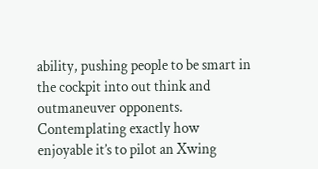ability, pushing people to be smart in the cockpit into out think and outmaneuver opponents. Contemplating exactly how enjoyable it’s to pilot an Xwing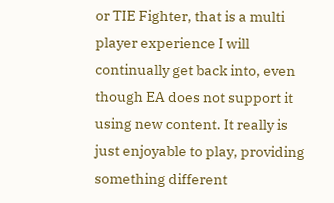or TIE Fighter, that is a multi player experience I will continually get back into, even though EA does not support it using new content. It really is just enjoyable to play, providing something different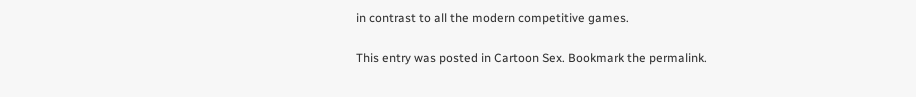in contrast to all the modern competitive games.

This entry was posted in Cartoon Sex. Bookmark the permalink.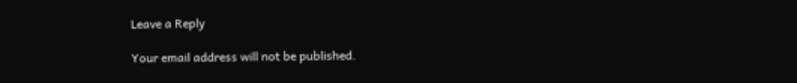Leave a Reply

Your email address will not be published.